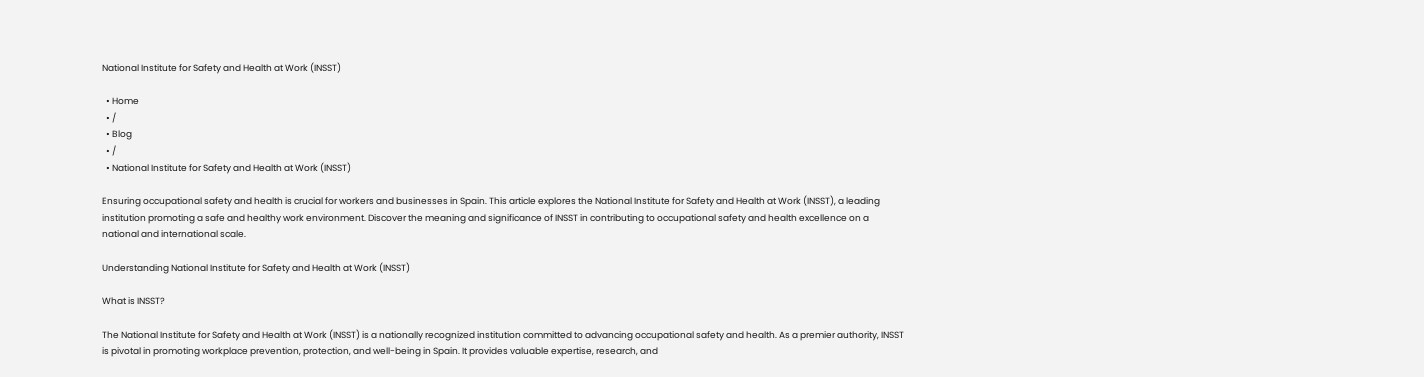National Institute for Safety and Health at Work (INSST)

  • Home
  • /
  • Blog
  • /
  • National Institute for Safety and Health at Work (INSST)

Ensuring occupational safety and health is crucial for workers and businesses in Spain. This article explores the National Institute for Safety and Health at Work (INSST), a leading institution promoting a safe and healthy work environment. Discover the meaning and significance of INSST in contributing to occupational safety and health excellence on a national and international scale.

Understanding National Institute for Safety and Health at Work (INSST)

What is INSST?

The National Institute for Safety and Health at Work (INSST) is a nationally recognized institution committed to advancing occupational safety and health. As a premier authority, INSST is pivotal in promoting workplace prevention, protection, and well-being in Spain. It provides valuable expertise, research, and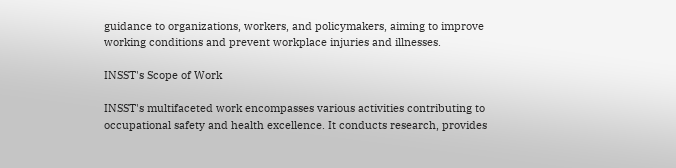guidance to organizations, workers, and policymakers, aiming to improve working conditions and prevent workplace injuries and illnesses.

INSST's Scope of Work

INSST's multifaceted work encompasses various activities contributing to occupational safety and health excellence. It conducts research, provides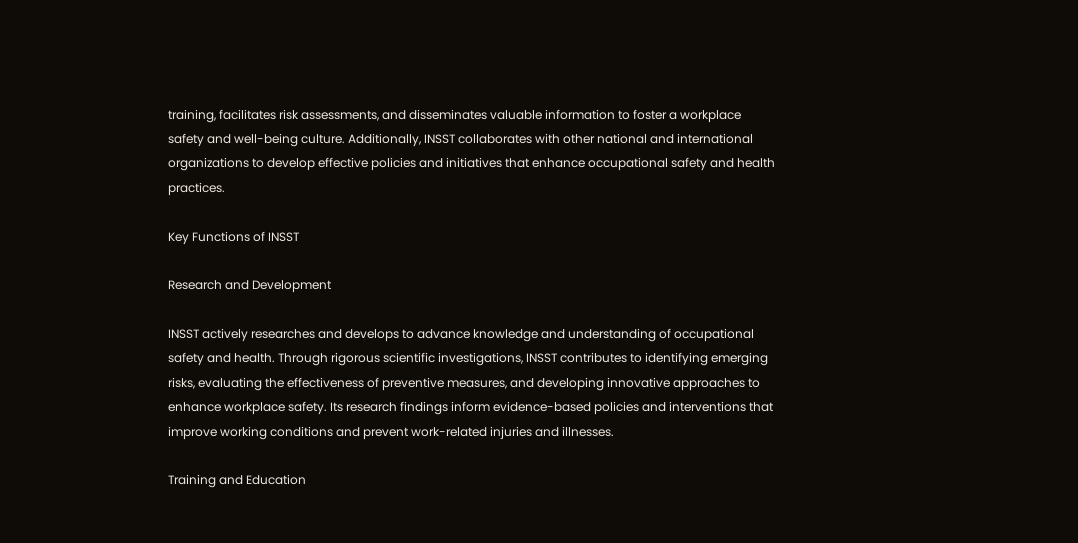training, facilitates risk assessments, and disseminates valuable information to foster a workplace safety and well-being culture. Additionally, INSST collaborates with other national and international organizations to develop effective policies and initiatives that enhance occupational safety and health practices.

Key Functions of INSST

Research and Development

INSST actively researches and develops to advance knowledge and understanding of occupational safety and health. Through rigorous scientific investigations, INSST contributes to identifying emerging risks, evaluating the effectiveness of preventive measures, and developing innovative approaches to enhance workplace safety. Its research findings inform evidence-based policies and interventions that improve working conditions and prevent work-related injuries and illnesses.

Training and Education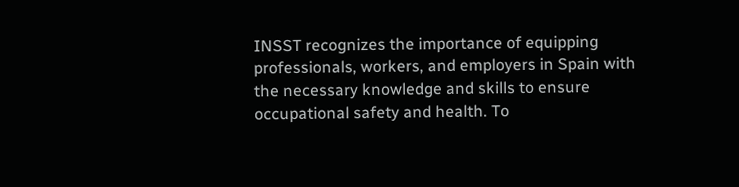INSST recognizes the importance of equipping professionals, workers, and employers in Spain with the necessary knowledge and skills to ensure occupational safety and health. To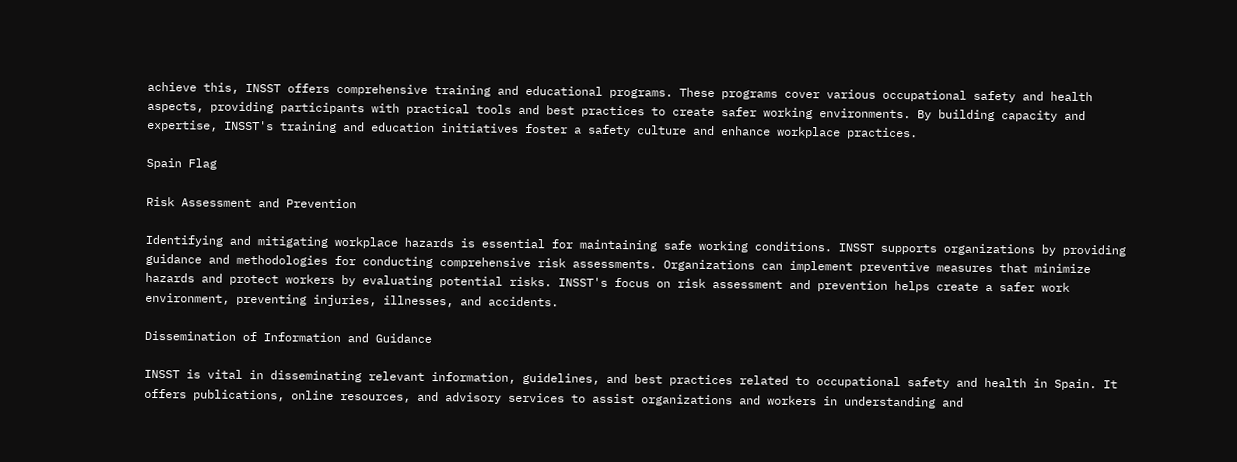achieve this, INSST offers comprehensive training and educational programs. These programs cover various occupational safety and health aspects, providing participants with practical tools and best practices to create safer working environments. By building capacity and expertise, INSST's training and education initiatives foster a safety culture and enhance workplace practices.

Spain Flag

Risk Assessment and Prevention

Identifying and mitigating workplace hazards is essential for maintaining safe working conditions. INSST supports organizations by providing guidance and methodologies for conducting comprehensive risk assessments. Organizations can implement preventive measures that minimize hazards and protect workers by evaluating potential risks. INSST's focus on risk assessment and prevention helps create a safer work environment, preventing injuries, illnesses, and accidents.

Dissemination of Information and Guidance

INSST is vital in disseminating relevant information, guidelines, and best practices related to occupational safety and health in Spain. It offers publications, online resources, and advisory services to assist organizations and workers in understanding and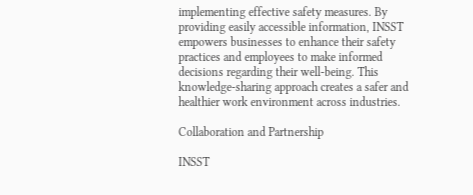implementing effective safety measures. By providing easily accessible information, INSST empowers businesses to enhance their safety practices and employees to make informed decisions regarding their well-being. This knowledge-sharing approach creates a safer and healthier work environment across industries.

Collaboration and Partnership

INSST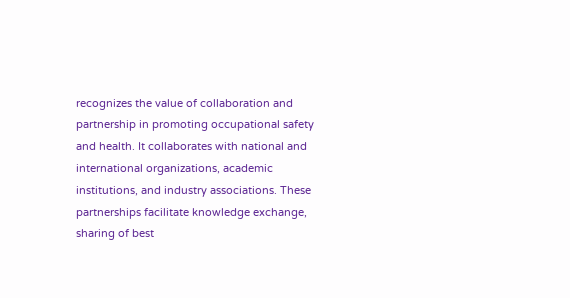recognizes the value of collaboration and partnership in promoting occupational safety and health. It collaborates with national and international organizations, academic institutions, and industry associations. These partnerships facilitate knowledge exchange, sharing of best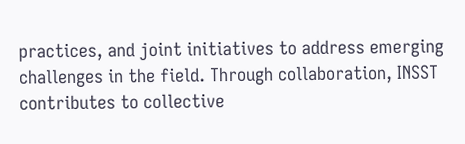practices, and joint initiatives to address emerging challenges in the field. Through collaboration, INSST contributes to collective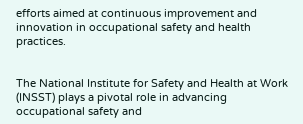efforts aimed at continuous improvement and innovation in occupational safety and health practices.


The National Institute for Safety and Health at Work (INSST) plays a pivotal role in advancing occupational safety and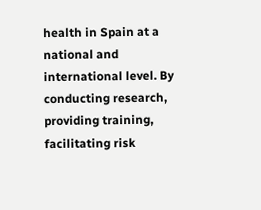health in Spain at a national and international level. By conducting research, providing training, facilitating risk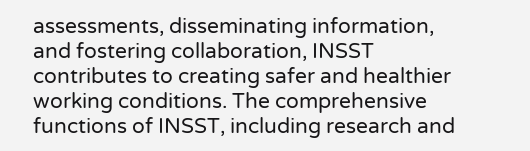assessments, disseminating information, and fostering collaboration, INSST contributes to creating safer and healthier working conditions. The comprehensive functions of INSST, including research and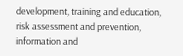development, training and education, risk assessment and prevention, information and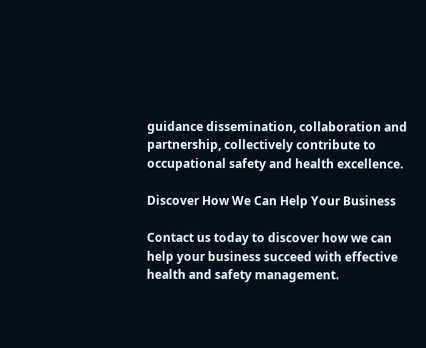guidance dissemination, collaboration and partnership, collectively contribute to occupational safety and health excellence.

Discover How We Can Help Your Business

Contact us today to discover how we can help your business succeed with effective health and safety management.